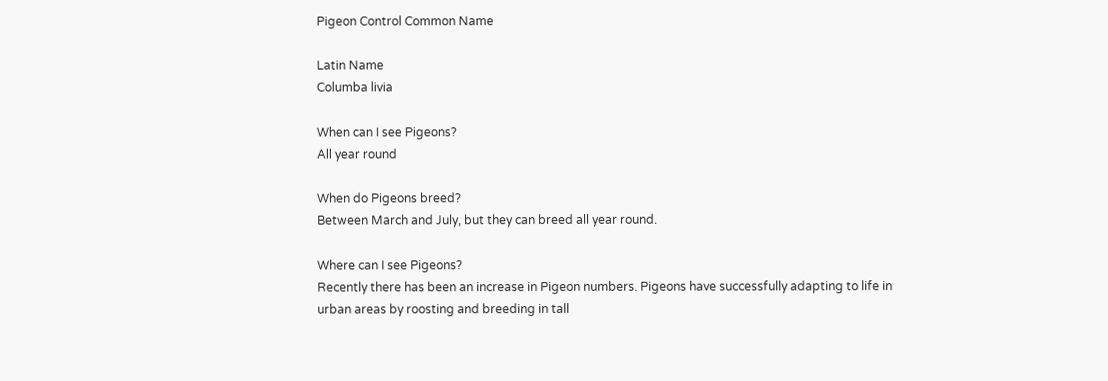Pigeon Control Common Name

Latin Name
Columba livia

When can I see Pigeons?
All year round

When do Pigeons breed?
Between March and July, but they can breed all year round.

Where can I see Pigeons?
Recently there has been an increase in Pigeon numbers. Pigeons have successfully adapting to life in urban areas by roosting and breeding in tall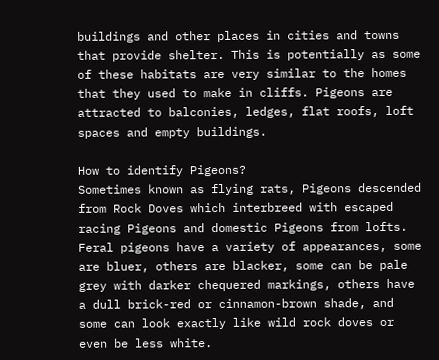buildings and other places in cities and towns that provide shelter. This is potentially as some of these habitats are very similar to the homes that they used to make in cliffs. Pigeons are attracted to balconies, ledges, flat roofs, loft spaces and empty buildings.

How to identify Pigeons?
Sometimes known as flying rats, Pigeons descended from Rock Doves which interbreed with escaped racing Pigeons and domestic Pigeons from lofts. Feral pigeons have a variety of appearances, some are bluer, others are blacker, some can be pale grey with darker chequered markings, others have a dull brick-red or cinnamon-brown shade, and some can look exactly like wild rock doves or even be less white.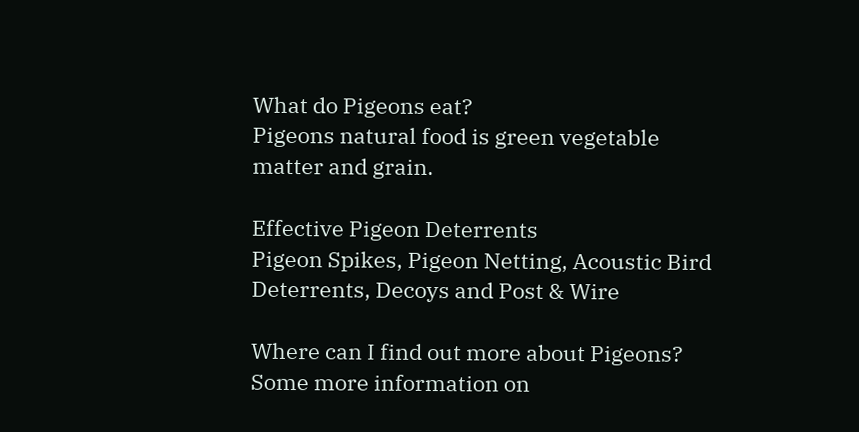What do Pigeons eat?
Pigeons natural food is green vegetable matter and grain.

Effective Pigeon Deterrents
Pigeon Spikes, Pigeon Netting, Acoustic Bird Deterrents, Decoys and Post & Wire

Where can I find out more about Pigeons?
Some more information on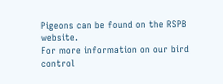Pigeons can be found on the RSPB website.
For more information on our bird control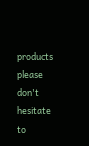products please don't hesitate to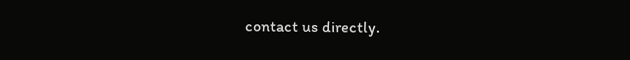contact us directly.